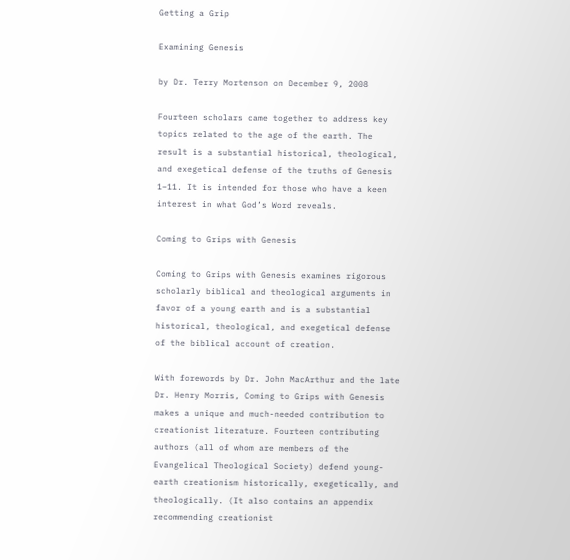Getting a Grip

Examining Genesis

by Dr. Terry Mortenson on December 9, 2008

Fourteen scholars came together to address key topics related to the age of the earth. The result is a substantial historical, theological, and exegetical defense of the truths of Genesis 1–11. It is intended for those who have a keen interest in what God’s Word reveals.

Coming to Grips with Genesis

Coming to Grips with Genesis examines rigorous scholarly biblical and theological arguments in favor of a young earth and is a substantial historical, theological, and exegetical defense of the biblical account of creation.

With forewords by Dr. John MacArthur and the late Dr. Henry Morris, Coming to Grips with Genesis makes a unique and much-needed contribution to creationist literature. Fourteen contributing authors (all of whom are members of the Evangelical Theological Society) defend young-earth creationism historically, exegetically, and theologically. (It also contains an appendix recommending creationist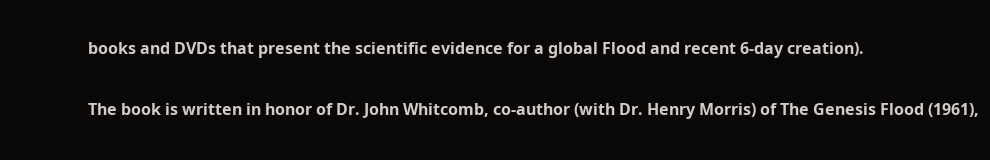books and DVDs that present the scientific evidence for a global Flood and recent 6-day creation).

The book is written in honor of Dr. John Whitcomb, co-author (with Dr. Henry Morris) of The Genesis Flood (1961),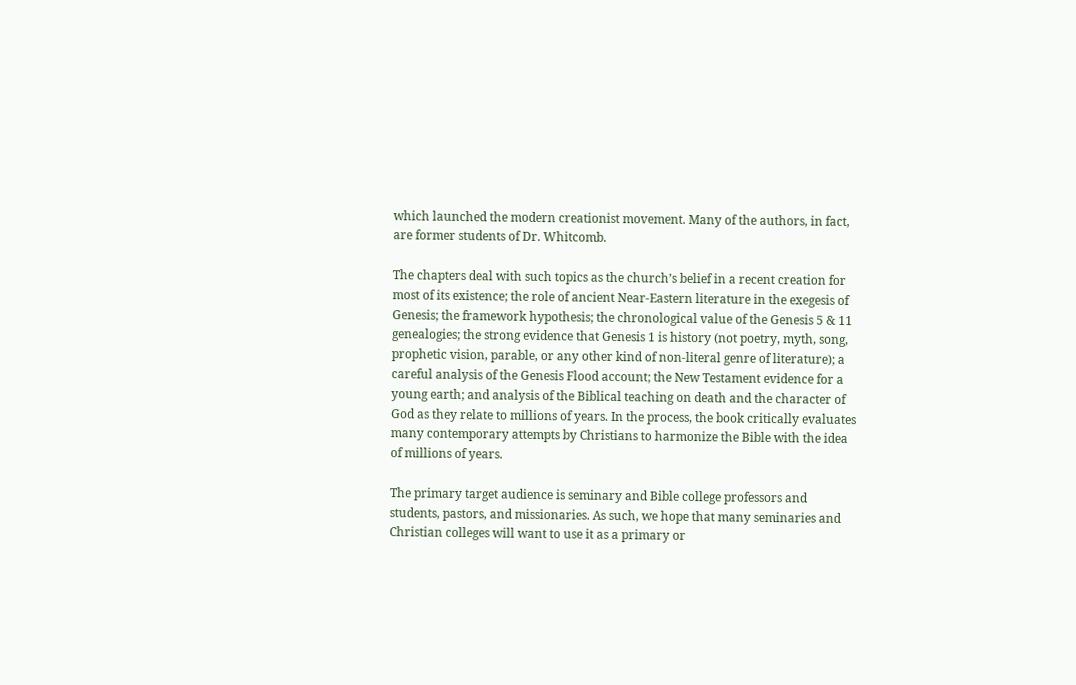which launched the modern creationist movement. Many of the authors, in fact, are former students of Dr. Whitcomb.

The chapters deal with such topics as the church’s belief in a recent creation for most of its existence; the role of ancient Near-Eastern literature in the exegesis of Genesis; the framework hypothesis; the chronological value of the Genesis 5 & 11 genealogies; the strong evidence that Genesis 1 is history (not poetry, myth, song, prophetic vision, parable, or any other kind of non-literal genre of literature); a careful analysis of the Genesis Flood account; the New Testament evidence for a young earth; and analysis of the Biblical teaching on death and the character of God as they relate to millions of years. In the process, the book critically evaluates many contemporary attempts by Christians to harmonize the Bible with the idea of millions of years.

The primary target audience is seminary and Bible college professors and students, pastors, and missionaries. As such, we hope that many seminaries and Christian colleges will want to use it as a primary or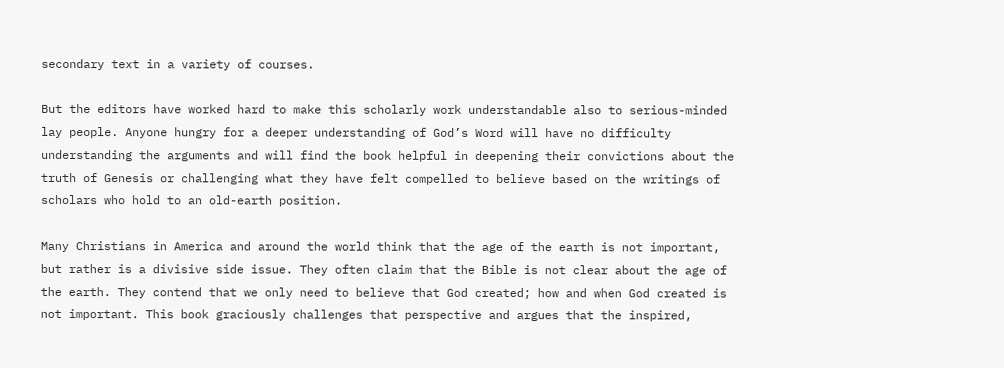secondary text in a variety of courses.

But the editors have worked hard to make this scholarly work understandable also to serious-minded lay people. Anyone hungry for a deeper understanding of God’s Word will have no difficulty understanding the arguments and will find the book helpful in deepening their convictions about the truth of Genesis or challenging what they have felt compelled to believe based on the writings of scholars who hold to an old-earth position.

Many Christians in America and around the world think that the age of the earth is not important, but rather is a divisive side issue. They often claim that the Bible is not clear about the age of the earth. They contend that we only need to believe that God created; how and when God created is not important. This book graciously challenges that perspective and argues that the inspired,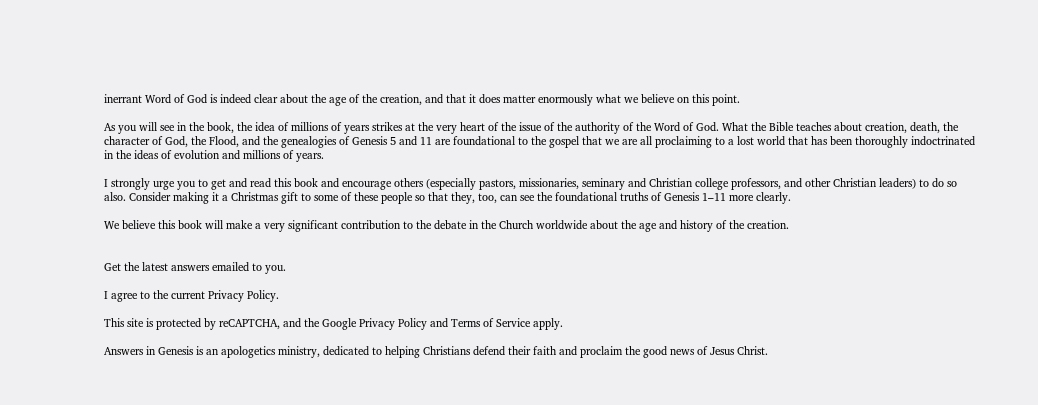inerrant Word of God is indeed clear about the age of the creation, and that it does matter enormously what we believe on this point.

As you will see in the book, the idea of millions of years strikes at the very heart of the issue of the authority of the Word of God. What the Bible teaches about creation, death, the character of God, the Flood, and the genealogies of Genesis 5 and 11 are foundational to the gospel that we are all proclaiming to a lost world that has been thoroughly indoctrinated in the ideas of evolution and millions of years.

I strongly urge you to get and read this book and encourage others (especially pastors, missionaries, seminary and Christian college professors, and other Christian leaders) to do so also. Consider making it a Christmas gift to some of these people so that they, too, can see the foundational truths of Genesis 1–11 more clearly.

We believe this book will make a very significant contribution to the debate in the Church worldwide about the age and history of the creation.


Get the latest answers emailed to you.

I agree to the current Privacy Policy.

This site is protected by reCAPTCHA, and the Google Privacy Policy and Terms of Service apply.

Answers in Genesis is an apologetics ministry, dedicated to helping Christians defend their faith and proclaim the good news of Jesus Christ.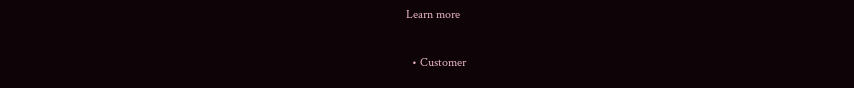Learn more

  • Customer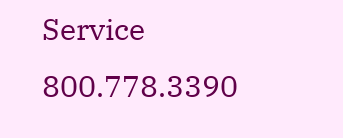Service 800.778.3390